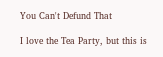You Can't Defund That

I love the Tea Party, but this is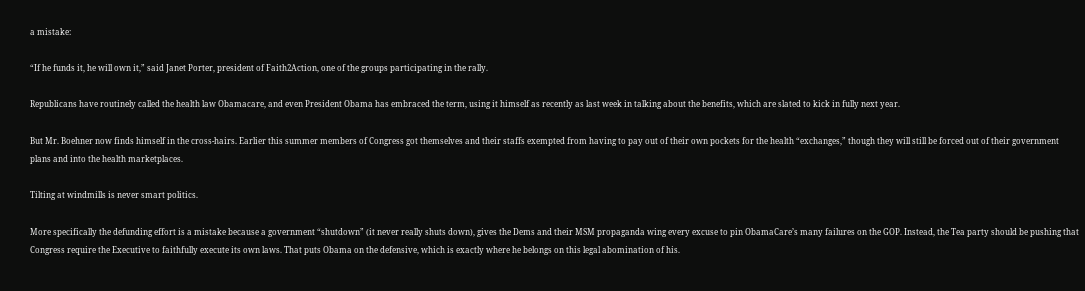a mistake:

“If he funds it, he will own it,” said Janet Porter, president of Faith2Action, one of the groups participating in the rally.

Republicans have routinely called the health law Obamacare, and even President Obama has embraced the term, using it himself as recently as last week in talking about the benefits, which are slated to kick in fully next year.

But Mr. Boehner now finds himself in the cross-hairs. Earlier this summer members of Congress got themselves and their staffs exempted from having to pay out of their own pockets for the health “exchanges,” though they will still be forced out of their government plans and into the health marketplaces.

Tilting at windmills is never smart politics.

More specifically the defunding effort is a mistake because a government “shutdown” (it never really shuts down), gives the Dems and their MSM propaganda wing every excuse to pin ObamaCare’s many failures on the GOP. Instead, the Tea party should be pushing that Congress require the Executive to faithfully execute its own laws. That puts Obama on the defensive, which is exactly where he belongs on this legal abomination of his.